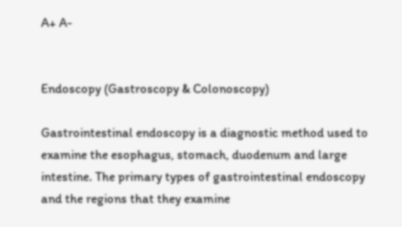A+ A-


Endoscopy (Gastroscopy & Colonoscopy)

Gastrointestinal endoscopy is a diagnostic method used to examine the esophagus, stomach, duodenum and large intestine. The primary types of gastrointestinal endoscopy and the regions that they examine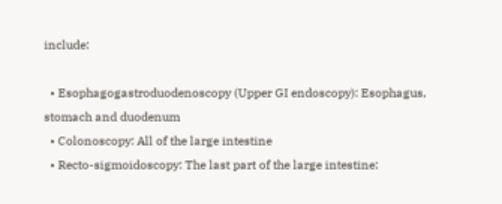include:

  • Esophagogastroduodenoscopy (Upper GI endoscopy): Esophagus, stomach and duodenum
  • Colonoscopy: All of the large intestine
  • Recto-sigmoidoscopy: The last part of the large intestine: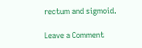rectum and sigmoid.

Leave a Comment